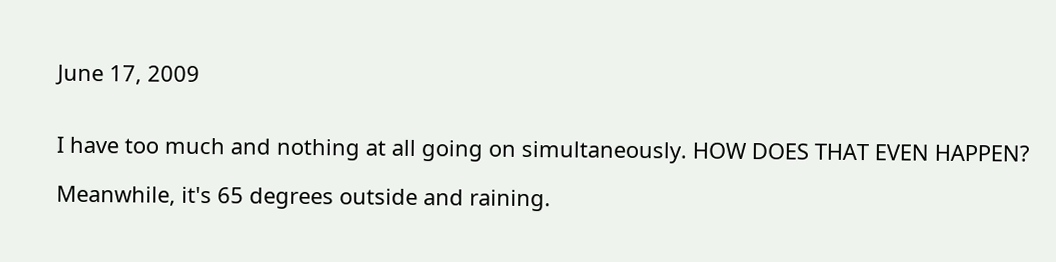June 17, 2009


I have too much and nothing at all going on simultaneously. HOW DOES THAT EVEN HAPPEN?

Meanwhile, it's 65 degrees outside and raining.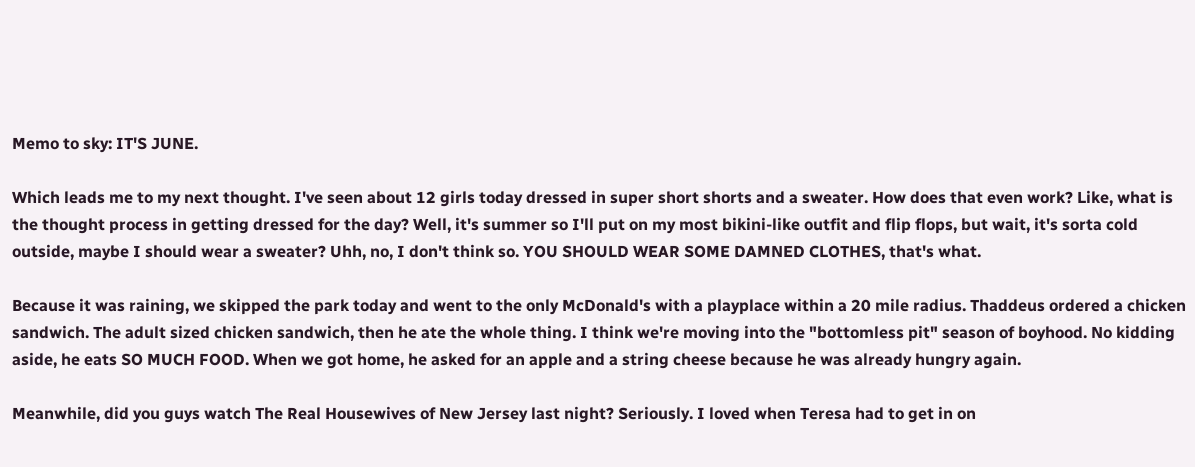Memo to sky: IT'S JUNE.

Which leads me to my next thought. I've seen about 12 girls today dressed in super short shorts and a sweater. How does that even work? Like, what is the thought process in getting dressed for the day? Well, it's summer so I'll put on my most bikini-like outfit and flip flops, but wait, it's sorta cold outside, maybe I should wear a sweater? Uhh, no, I don't think so. YOU SHOULD WEAR SOME DAMNED CLOTHES, that's what.

Because it was raining, we skipped the park today and went to the only McDonald's with a playplace within a 20 mile radius. Thaddeus ordered a chicken sandwich. The adult sized chicken sandwich, then he ate the whole thing. I think we're moving into the "bottomless pit" season of boyhood. No kidding aside, he eats SO MUCH FOOD. When we got home, he asked for an apple and a string cheese because he was already hungry again.

Meanwhile, did you guys watch The Real Housewives of New Jersey last night? Seriously. I loved when Teresa had to get in on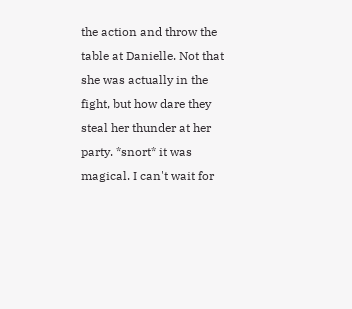the action and throw the table at Danielle. Not that she was actually in the fight, but how dare they steal her thunder at her party. *snort* it was magical. I can't wait for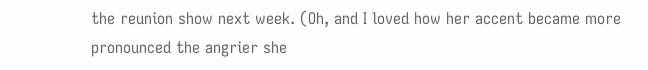the reunion show next week. (Oh, and I loved how her accent became more pronounced the angrier she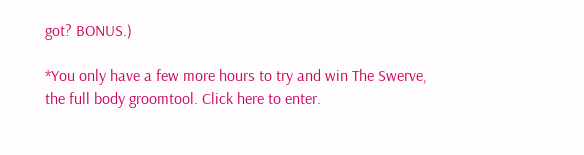got? BONUS.)

*You only have a few more hours to try and win The Swerve, the full body groomtool. Click here to enter.